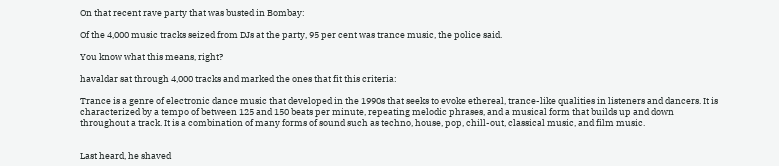On that recent rave party that was busted in Bombay:

Of the 4,000 music tracks seized from DJs at the party, 95 per cent was trance music, the police said.

You know what this means, right?

havaldar sat through 4,000 tracks and marked the ones that fit this criteria:

Trance is a genre of electronic dance music that developed in the 1990s that seeks to evoke ethereal, trance-like qualities in listeners and dancers. It is characterized by a tempo of between 125 and 150 beats per minute, repeating melodic phrases, and a musical form that builds up and down throughout a track. It is a combination of many forms of sound such as techno, house, pop, chill-out, classical music, and film music.


Last heard, he shaved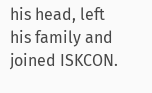his head, left his family and joined ISKCON.